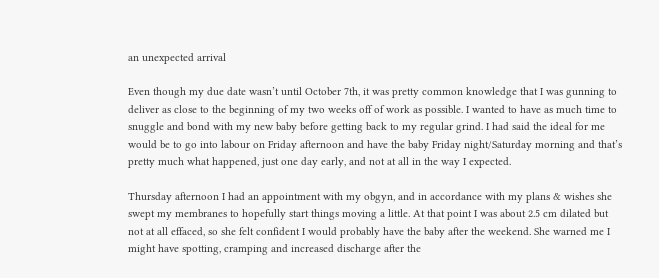an unexpected arrival

Even though my due date wasn’t until October 7th, it was pretty common knowledge that I was gunning to deliver as close to the beginning of my two weeks off of work as possible. I wanted to have as much time to snuggle and bond with my new baby before getting back to my regular grind. I had said the ideal for me would be to go into labour on Friday afternoon and have the baby Friday night/Saturday morning and that’s pretty much what happened, just one day early, and not at all in the way I expected.

Thursday afternoon I had an appointment with my obgyn, and in accordance with my plans & wishes she swept my membranes to hopefully start things moving a little. At that point I was about 2.5 cm dilated but not at all effaced, so she felt confident I would probably have the baby after the weekend. She warned me I might have spotting, cramping and increased discharge after the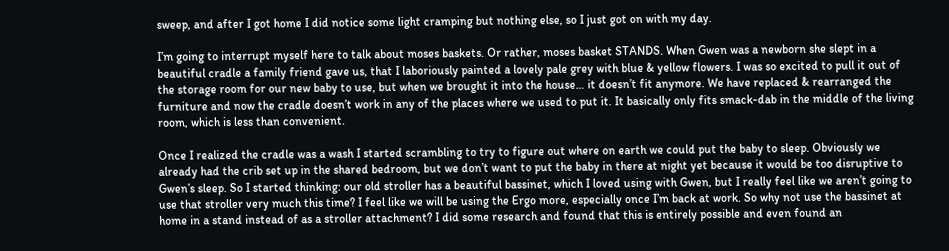sweep, and after I got home I did notice some light cramping but nothing else, so I just got on with my day.

I’m going to interrupt myself here to talk about moses baskets. Or rather, moses basket STANDS. When Gwen was a newborn she slept in a beautiful cradle a family friend gave us, that I laboriously painted a lovely pale grey with blue & yellow flowers. I was so excited to pull it out of the storage room for our new baby to use, but when we brought it into the house… it doesn’t fit anymore. We have replaced & rearranged the furniture and now the cradle doesn’t work in any of the places where we used to put it. It basically only fits smack-dab in the middle of the living room, which is less than convenient.

Once I realized the cradle was a wash I started scrambling to try to figure out where on earth we could put the baby to sleep. Obviously we already had the crib set up in the shared bedroom, but we don’t want to put the baby in there at night yet because it would be too disruptive to Gwen’s sleep. So I started thinking: our old stroller has a beautiful bassinet, which I loved using with Gwen, but I really feel like we aren’t going to use that stroller very much this time? I feel like we will be using the Ergo more, especially once I’m back at work. So why not use the bassinet at home in a stand instead of as a stroller attachment? I did some research and found that this is entirely possible and even found an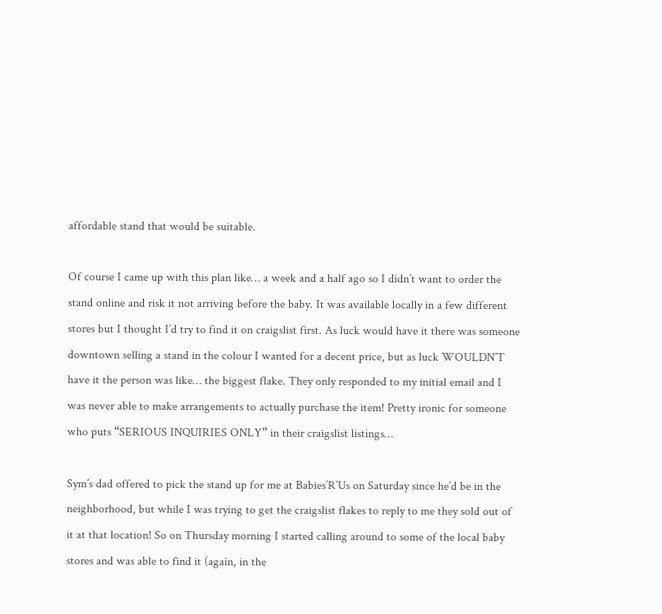affordable stand that would be suitable.

Of course I came up with this plan like… a week and a half ago so I didn’t want to order the stand online and risk it not arriving before the baby. It was available locally in a few different stores but I thought I’d try to find it on craigslist first. As luck would have it there was someone downtown selling a stand in the colour I wanted for a decent price, but as luck WOULDN’T have it the person was like… the biggest flake. They only responded to my initial email and I was never able to make arrangements to actually purchase the item! Pretty ironic for someone who puts “SERIOUS INQUIRIES ONLY” in their craigslist listings…

Sym’s dad offered to pick the stand up for me at Babies’R’Us on Saturday since he’d be in the neighborhood, but while I was trying to get the craigslist flakes to reply to me they sold out of it at that location! So on Thursday morning I started calling around to some of the local baby stores and was able to find it (again, in the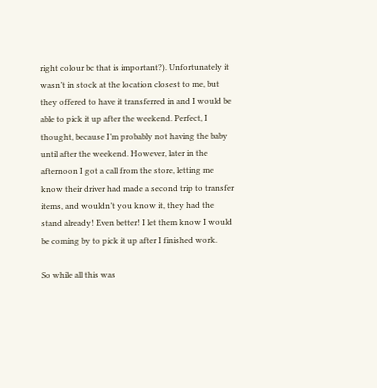right colour bc that is important?). Unfortunately it wasn’t in stock at the location closest to me, but they offered to have it transferred in and I would be able to pick it up after the weekend. Perfect, I thought, because I’m probably not having the baby until after the weekend. However, later in the afternoon I got a call from the store, letting me know their driver had made a second trip to transfer items, and wouldn’t you know it, they had the stand already! Even better! I let them know I would be coming by to pick it up after I finished work.

So while all this was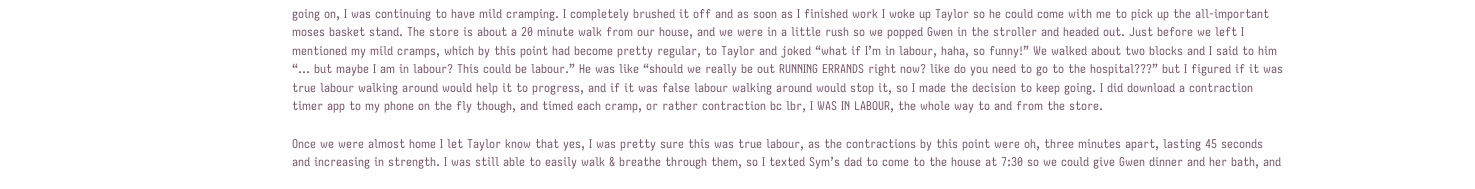going on, I was continuing to have mild cramping. I completely brushed it off and as soon as I finished work I woke up Taylor so he could come with me to pick up the all-important moses basket stand. The store is about a 20 minute walk from our house, and we were in a little rush so we popped Gwen in the stroller and headed out. Just before we left I mentioned my mild cramps, which by this point had become pretty regular, to Taylor and joked “what if I’m in labour, haha, so funny!” We walked about two blocks and I said to him “… but maybe I am in labour? This could be labour.” He was like “should we really be out RUNNING ERRANDS right now? like do you need to go to the hospital???” but I figured if it was true labour walking around would help it to progress, and if it was false labour walking around would stop it, so I made the decision to keep going. I did download a contraction timer app to my phone on the fly though, and timed each cramp, or rather contraction bc lbr, I WAS IN LABOUR, the whole way to and from the store.

Once we were almost home I let Taylor know that yes, I was pretty sure this was true labour, as the contractions by this point were oh, three minutes apart, lasting 45 seconds and increasing in strength. I was still able to easily walk & breathe through them, so I texted Sym’s dad to come to the house at 7:30 so we could give Gwen dinner and her bath, and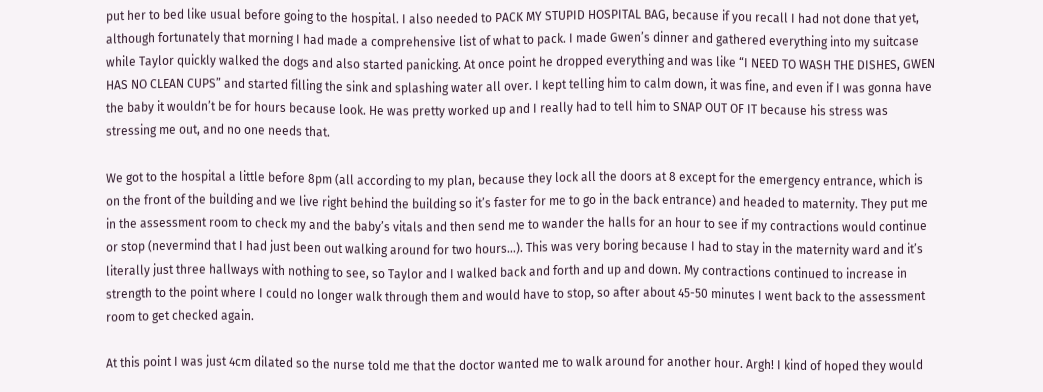put her to bed like usual before going to the hospital. I also needed to PACK MY STUPID HOSPITAL BAG, because if you recall I had not done that yet, although fortunately that morning I had made a comprehensive list of what to pack. I made Gwen’s dinner and gathered everything into my suitcase while Taylor quickly walked the dogs and also started panicking. At once point he dropped everything and was like “I NEED TO WASH THE DISHES, GWEN HAS NO CLEAN CUPS” and started filling the sink and splashing water all over. I kept telling him to calm down, it was fine, and even if I was gonna have the baby it wouldn’t be for hours because look. He was pretty worked up and I really had to tell him to SNAP OUT OF IT because his stress was stressing me out, and no one needs that.

We got to the hospital a little before 8pm (all according to my plan, because they lock all the doors at 8 except for the emergency entrance, which is on the front of the building and we live right behind the building so it’s faster for me to go in the back entrance) and headed to maternity. They put me in the assessment room to check my and the baby’s vitals and then send me to wander the halls for an hour to see if my contractions would continue or stop (nevermind that I had just been out walking around for two hours…). This was very boring because I had to stay in the maternity ward and it’s literally just three hallways with nothing to see, so Taylor and I walked back and forth and up and down. My contractions continued to increase in strength to the point where I could no longer walk through them and would have to stop, so after about 45-50 minutes I went back to the assessment room to get checked again.

At this point I was just 4cm dilated so the nurse told me that the doctor wanted me to walk around for another hour. Argh! I kind of hoped they would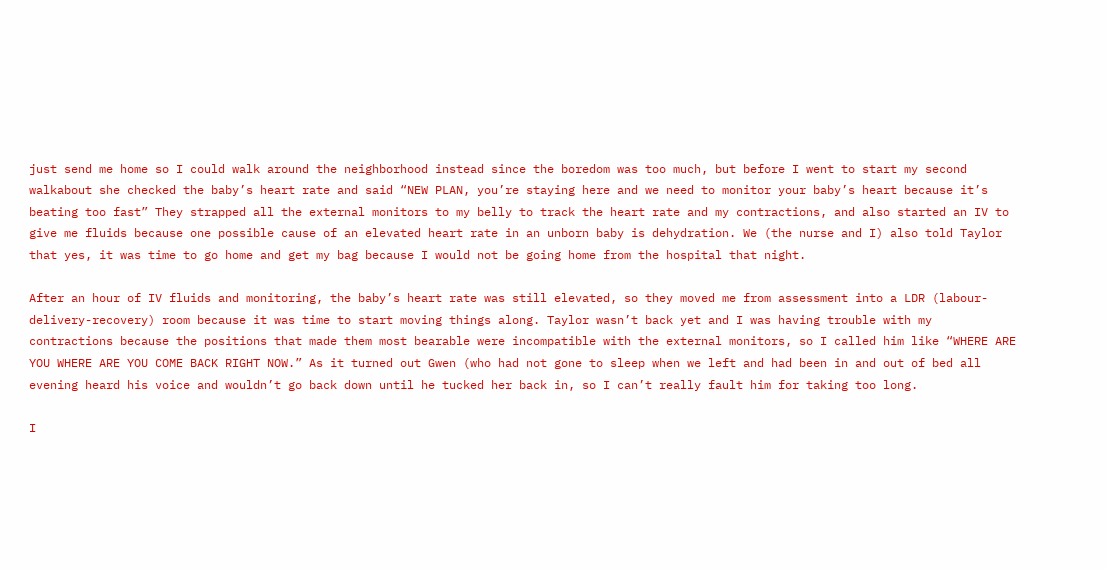just send me home so I could walk around the neighborhood instead since the boredom was too much, but before I went to start my second walkabout she checked the baby’s heart rate and said “NEW PLAN, you’re staying here and we need to monitor your baby’s heart because it’s beating too fast” They strapped all the external monitors to my belly to track the heart rate and my contractions, and also started an IV to give me fluids because one possible cause of an elevated heart rate in an unborn baby is dehydration. We (the nurse and I) also told Taylor that yes, it was time to go home and get my bag because I would not be going home from the hospital that night.

After an hour of IV fluids and monitoring, the baby’s heart rate was still elevated, so they moved me from assessment into a LDR (labour-delivery-recovery) room because it was time to start moving things along. Taylor wasn’t back yet and I was having trouble with my contractions because the positions that made them most bearable were incompatible with the external monitors, so I called him like “WHERE ARE YOU WHERE ARE YOU COME BACK RIGHT NOW.” As it turned out Gwen (who had not gone to sleep when we left and had been in and out of bed all evening heard his voice and wouldn’t go back down until he tucked her back in, so I can’t really fault him for taking too long.

I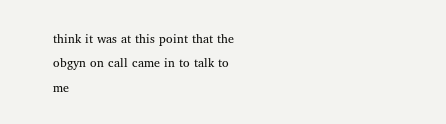think it was at this point that the obgyn on call came in to talk to me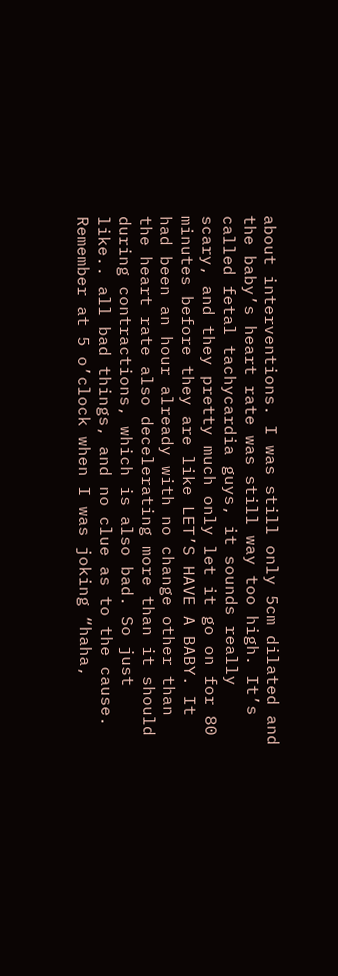about interventions. I was still only 5cm dilated and the baby’s heart rate was still way too high. It’s called fetal tachycardia guys, it sounds really scary, and they pretty much only let it go on for 80 minutes before they are like LET’S HAVE A BABY. It had been an hour already with no change other than the heart rate also decelerating more than it should during contractions, which is also bad. So just like.. all bad things, and no clue as to the cause. Remember at 5 o’clock when I was joking “haha,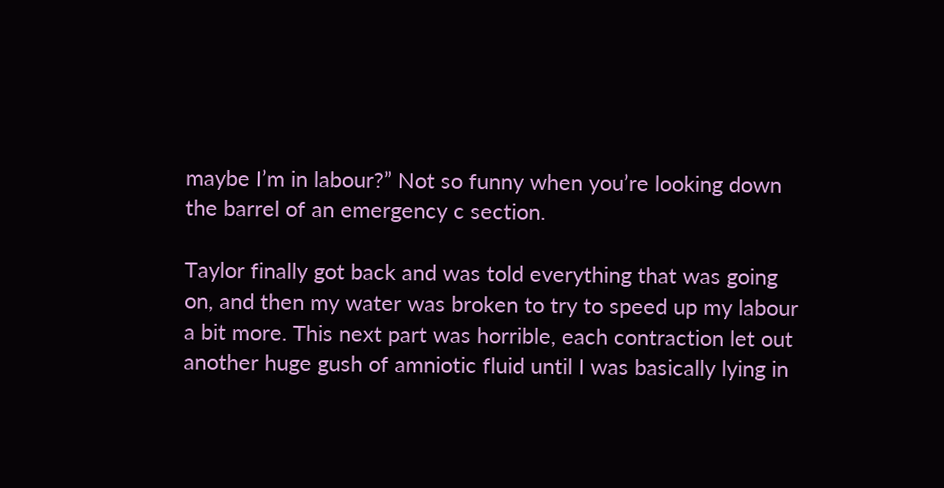maybe I’m in labour?” Not so funny when you’re looking down the barrel of an emergency c section.

Taylor finally got back and was told everything that was going on, and then my water was broken to try to speed up my labour a bit more. This next part was horrible, each contraction let out another huge gush of amniotic fluid until I was basically lying in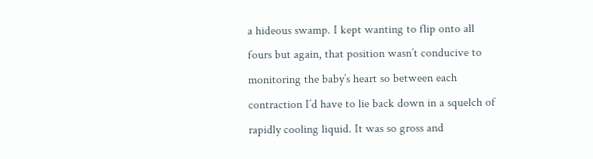a hideous swamp. I kept wanting to flip onto all fours but again, that position wasn’t conducive to monitoring the baby’s heart so between each contraction I’d have to lie back down in a squelch of rapidly cooling liquid. It was so gross and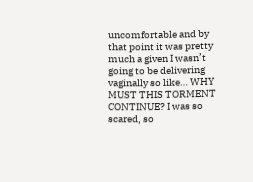uncomfortable and by that point it was pretty much a given I wasn’t going to be delivering vaginally so like… WHY MUST THIS TORMENT CONTINUE? I was so scared, so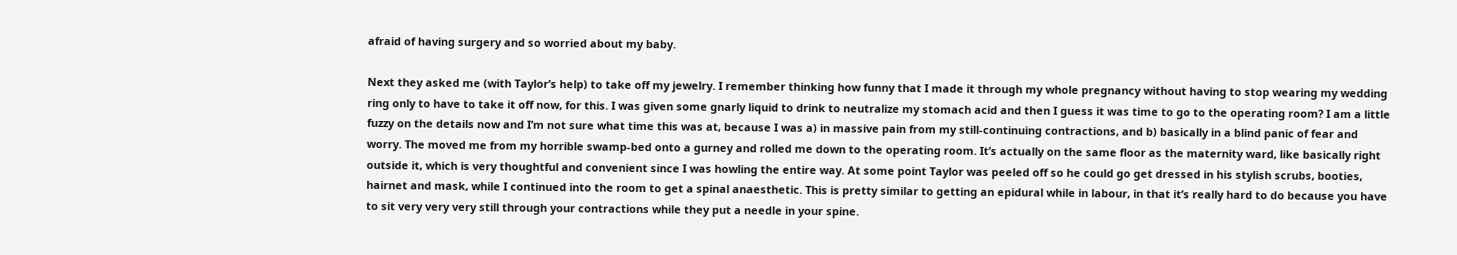afraid of having surgery and so worried about my baby.

Next they asked me (with Taylor’s help) to take off my jewelry. I remember thinking how funny that I made it through my whole pregnancy without having to stop wearing my wedding ring only to have to take it off now, for this. I was given some gnarly liquid to drink to neutralize my stomach acid and then I guess it was time to go to the operating room? I am a little fuzzy on the details now and I’m not sure what time this was at, because I was a) in massive pain from my still-continuing contractions, and b) basically in a blind panic of fear and worry. The moved me from my horrible swamp-bed onto a gurney and rolled me down to the operating room. It’s actually on the same floor as the maternity ward, like basically right outside it, which is very thoughtful and convenient since I was howling the entire way. At some point Taylor was peeled off so he could go get dressed in his stylish scrubs, booties, hairnet and mask, while I continued into the room to get a spinal anaesthetic. This is pretty similar to getting an epidural while in labour, in that it’s really hard to do because you have to sit very very very still through your contractions while they put a needle in your spine.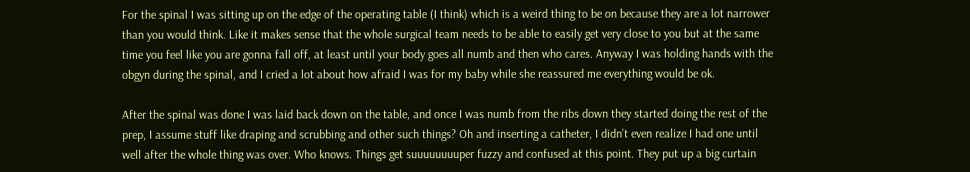For the spinal I was sitting up on the edge of the operating table (I think) which is a weird thing to be on because they are a lot narrower than you would think. Like it makes sense that the whole surgical team needs to be able to easily get very close to you but at the same time you feel like you are gonna fall off, at least until your body goes all numb and then who cares. Anyway I was holding hands with the obgyn during the spinal, and I cried a lot about how afraid I was for my baby while she reassured me everything would be ok.

After the spinal was done I was laid back down on the table, and once I was numb from the ribs down they started doing the rest of the prep, I assume stuff like draping and scrubbing and other such things? Oh and inserting a catheter, I didn’t even realize I had one until well after the whole thing was over. Who knows. Things get suuuuuuuuper fuzzy and confused at this point. They put up a big curtain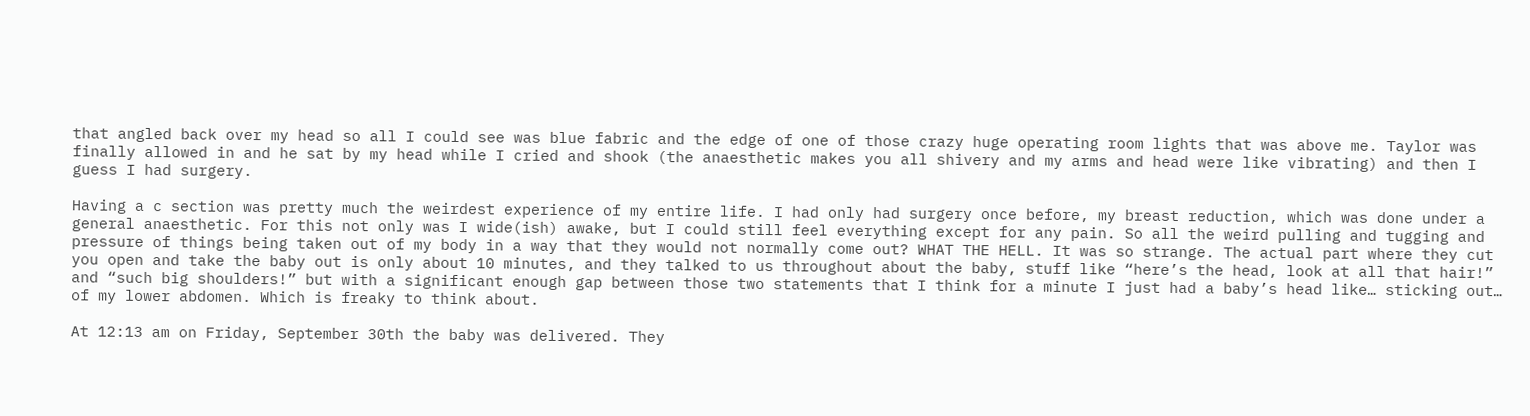that angled back over my head so all I could see was blue fabric and the edge of one of those crazy huge operating room lights that was above me. Taylor was finally allowed in and he sat by my head while I cried and shook (the anaesthetic makes you all shivery and my arms and head were like vibrating) and then I guess I had surgery.

Having a c section was pretty much the weirdest experience of my entire life. I had only had surgery once before, my breast reduction, which was done under a general anaesthetic. For this not only was I wide(ish) awake, but I could still feel everything except for any pain. So all the weird pulling and tugging and pressure of things being taken out of my body in a way that they would not normally come out? WHAT THE HELL. It was so strange. The actual part where they cut you open and take the baby out is only about 10 minutes, and they talked to us throughout about the baby, stuff like “here’s the head, look at all that hair!” and “such big shoulders!” but with a significant enough gap between those two statements that I think for a minute I just had a baby’s head like… sticking out… of my lower abdomen. Which is freaky to think about.

At 12:13 am on Friday, September 30th the baby was delivered. They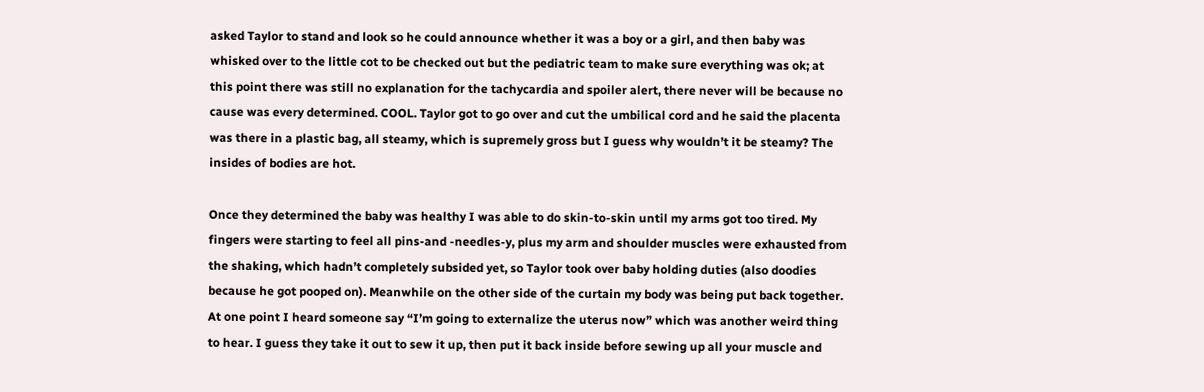asked Taylor to stand and look so he could announce whether it was a boy or a girl, and then baby was whisked over to the little cot to be checked out but the pediatric team to make sure everything was ok; at this point there was still no explanation for the tachycardia and spoiler alert, there never will be because no cause was every determined. COOL. Taylor got to go over and cut the umbilical cord and he said the placenta was there in a plastic bag, all steamy, which is supremely gross but I guess why wouldn’t it be steamy? The insides of bodies are hot.

Once they determined the baby was healthy I was able to do skin-to-skin until my arms got too tired. My fingers were starting to feel all pins-and -needles-y, plus my arm and shoulder muscles were exhausted from the shaking, which hadn’t completely subsided yet, so Taylor took over baby holding duties (also doodies because he got pooped on). Meanwhile on the other side of the curtain my body was being put back together. At one point I heard someone say “I’m going to externalize the uterus now” which was another weird thing to hear. I guess they take it out to sew it up, then put it back inside before sewing up all your muscle and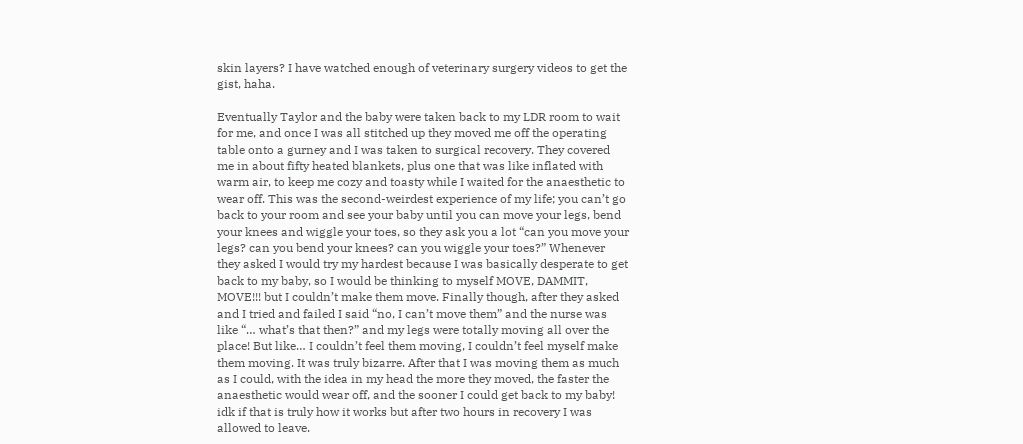skin layers? I have watched enough of veterinary surgery videos to get the gist, haha.

Eventually Taylor and the baby were taken back to my LDR room to wait for me, and once I was all stitched up they moved me off the operating table onto a gurney and I was taken to surgical recovery. They covered me in about fifty heated blankets, plus one that was like inflated with warm air, to keep me cozy and toasty while I waited for the anaesthetic to wear off. This was the second-weirdest experience of my life; you can’t go back to your room and see your baby until you can move your legs, bend your knees and wiggle your toes, so they ask you a lot “can you move your legs? can you bend your knees? can you wiggle your toes?” Whenever they asked I would try my hardest because I was basically desperate to get back to my baby, so I would be thinking to myself MOVE, DAMMIT, MOVE!!! but I couldn’t make them move. Finally though, after they asked and I tried and failed I said “no, I can’t move them” and the nurse was like “… what’s that then?” and my legs were totally moving all over the place! But like… I couldn’t feel them moving, I couldn’t feel myself make them moving. It was truly bizarre. After that I was moving them as much as I could, with the idea in my head the more they moved, the faster the anaesthetic would wear off, and the sooner I could get back to my baby! idk if that is truly how it works but after two hours in recovery I was allowed to leave.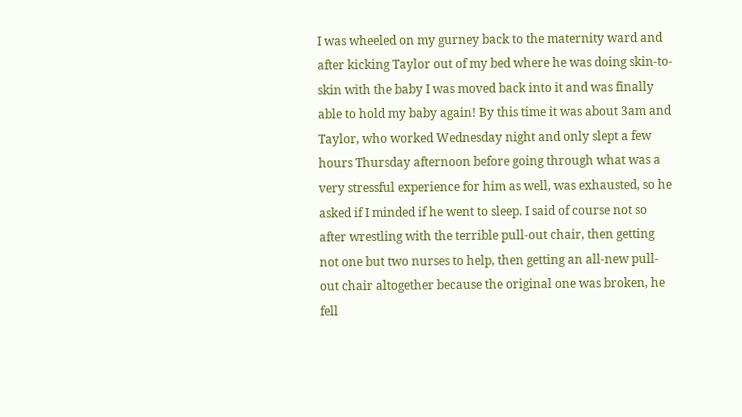I was wheeled on my gurney back to the maternity ward and after kicking Taylor out of my bed where he was doing skin-to-skin with the baby I was moved back into it and was finally able to hold my baby again! By this time it was about 3am and Taylor, who worked Wednesday night and only slept a few hours Thursday afternoon before going through what was a very stressful experience for him as well, was exhausted, so he asked if I minded if he went to sleep. I said of course not so after wrestling with the terrible pull-out chair, then getting not one but two nurses to help, then getting an all-new pull-out chair altogether because the original one was broken, he fell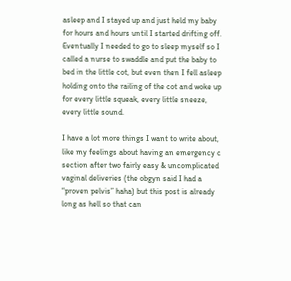asleep and I stayed up and just held my baby for hours and hours until I started drifting off. Eventually I needed to go to sleep myself so I called a nurse to swaddle and put the baby to bed in the little cot, but even then I fell asleep holding onto the railing of the cot and woke up for every little squeak, every little sneeze, every little sound.

I have a lot more things I want to write about, like my feelings about having an emergency c section after two fairly easy & uncomplicated vaginal deliveries (the obgyn said I had a “proven pelvis” haha) but this post is already long as hell so that can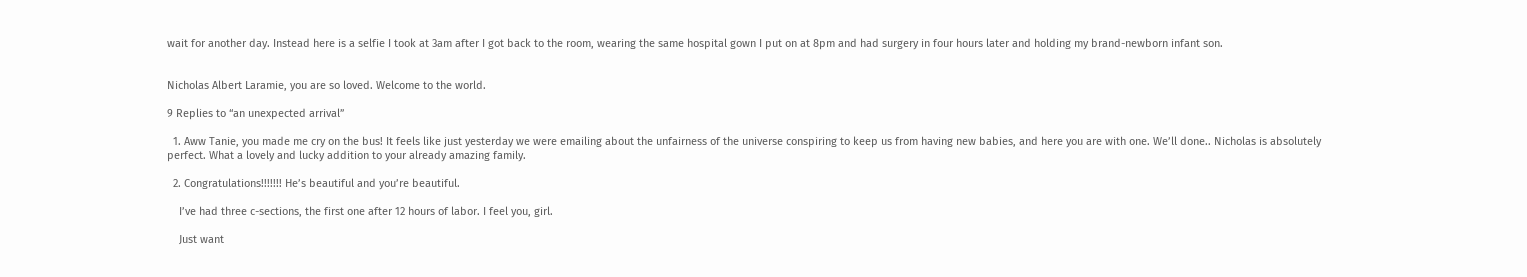wait for another day. Instead here is a selfie I took at 3am after I got back to the room, wearing the same hospital gown I put on at 8pm and had surgery in four hours later and holding my brand-newborn infant son.


Nicholas Albert Laramie, you are so loved. Welcome to the world.

9 Replies to “an unexpected arrival”

  1. Aww Tanie, you made me cry on the bus! It feels like just yesterday we were emailing about the unfairness of the universe conspiring to keep us from having new babies, and here you are with one. We’ll done.. Nicholas is absolutely perfect. What a lovely and lucky addition to your already amazing family.

  2. Congratulations!!!!!!! He’s beautiful and you’re beautiful.

    I’ve had three c-sections, the first one after 12 hours of labor. I feel you, girl.

    Just want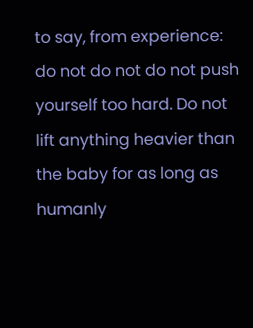to say, from experience: do not do not do not push yourself too hard. Do not lift anything heavier than the baby for as long as humanly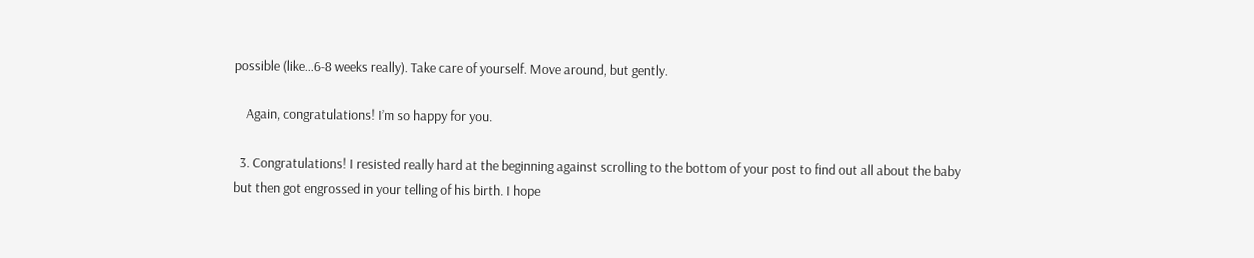possible (like…6-8 weeks really). Take care of yourself. Move around, but gently.

    Again, congratulations! I’m so happy for you.

  3. Congratulations! I resisted really hard at the beginning against scrolling to the bottom of your post to find out all about the baby but then got engrossed in your telling of his birth. I hope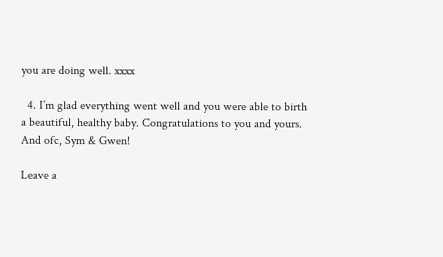you are doing well. xxxx

  4. I’m glad everything went well and you were able to birth a beautiful, healthy baby. Congratulations to you and yours. And ofc, Sym & Gwen!

Leave a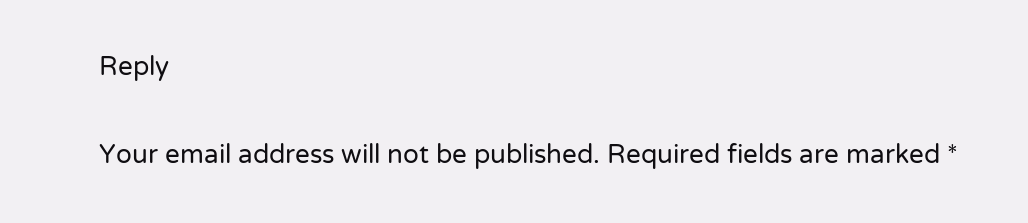Reply

Your email address will not be published. Required fields are marked *